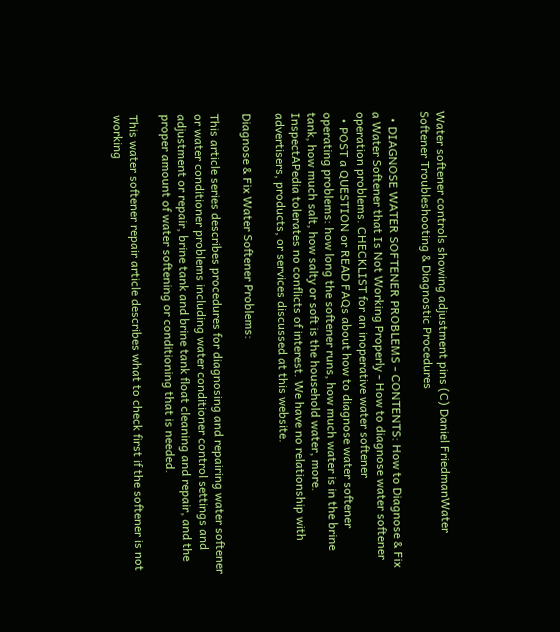Water softener controls showing adjustment pins (C) Daniel FriedmanWater Softener Troubleshooting & Diagnostic Procedures

  • DIAGNOSE WATER SOFTENER PROBLEMS - CONTENTS: How to Diagnose & Fix a Water Softener that Is Not Working Properly - How to diagnose water softener operation problems. CHECKLIST for an inoperative water softener
  • POST a QUESTION or READ FAQs about how to diagnose water softener operating problems: how long the softener runs, how much water is in the brine tank, how much salt, how salty or soft is the household water, more.
InspectAPedia tolerates no conflicts of interest. We have no relationship with advertisers, products, or services discussed at this website.

Diagnose & Fix Water Softener Problems:

This article series describes procedures for diagnosing and repairing water softener or water conditioner problems including water conditioner control settings and adjustment or repair, brine tank and brine tank float cleaning and repair, and the proper amount of water softening or conditioning that is needed.

This water softener repair article describes what to check first if the softener is not working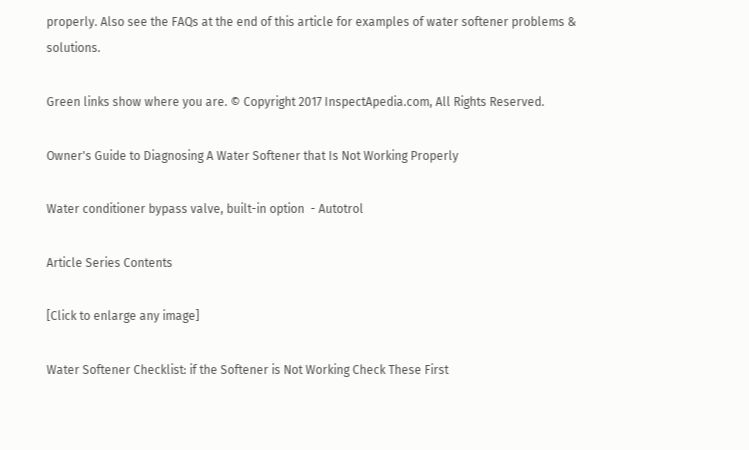properly. Also see the FAQs at the end of this article for examples of water softener problems & solutions.

Green links show where you are. © Copyright 2017 InspectApedia.com, All Rights Reserved.

Owner's Guide to Diagnosing A Water Softener that Is Not Working Properly

Water conditioner bypass valve, built-in option  - Autotrol

Article Series Contents

[Click to enlarge any image]

Water Softener Checklist: if the Softener is Not Working Check These First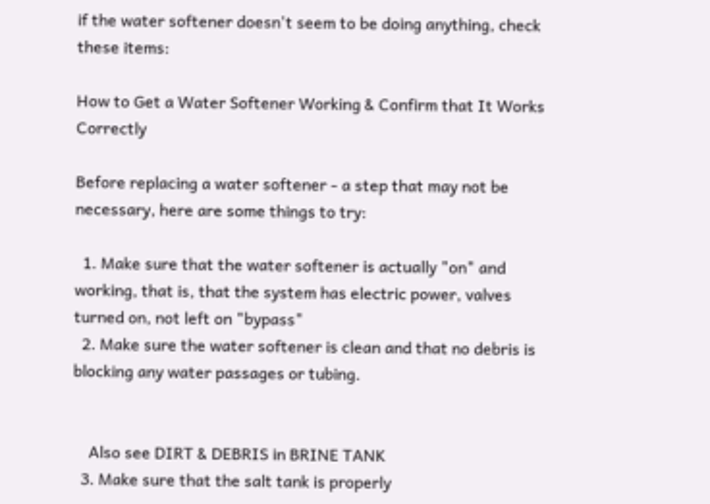if the water softener doesn't seem to be doing anything, check these items:

How to Get a Water Softener Working & Confirm that It Works Correctly

Before replacing a water softener - a step that may not be necessary, here are some things to try:

  1. Make sure that the water softener is actually "on" and working, that is, that the system has electric power, valves turned on, not left on "bypass"
  2. Make sure the water softener is clean and that no debris is blocking any water passages or tubing.


    Also see DIRT & DEBRIS in BRINE TANK
  3. Make sure that the salt tank is properly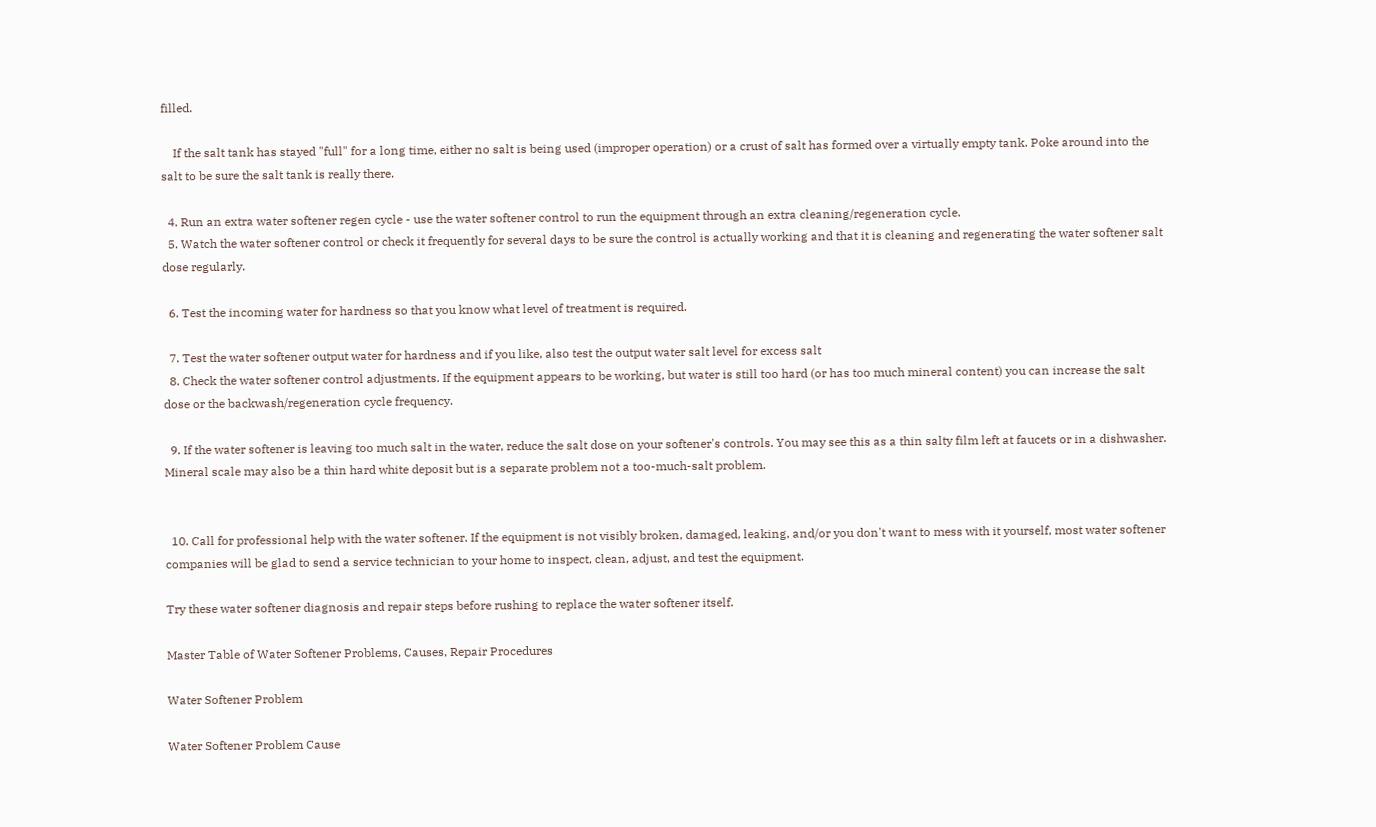filled.

    If the salt tank has stayed "full" for a long time, either no salt is being used (improper operation) or a crust of salt has formed over a virtually empty tank. Poke around into the salt to be sure the salt tank is really there.

  4. Run an extra water softener regen cycle - use the water softener control to run the equipment through an extra cleaning/regeneration cycle.
  5. Watch the water softener control or check it frequently for several days to be sure the control is actually working and that it is cleaning and regenerating the water softener salt dose regularly.

  6. Test the incoming water for hardness so that you know what level of treatment is required.

  7. Test the water softener output water for hardness and if you like, also test the output water salt level for excess salt
  8. Check the water softener control adjustments. If the equipment appears to be working, but water is still too hard (or has too much mineral content) you can increase the salt dose or the backwash/regeneration cycle frequency.

  9. If the water softener is leaving too much salt in the water, reduce the salt dose on your softener's controls. You may see this as a thin salty film left at faucets or in a dishwasher. Mineral scale may also be a thin hard white deposit but is a separate problem not a too-much-salt problem.


  10. Call for professional help with the water softener. If the equipment is not visibly broken, damaged, leaking, and/or you don't want to mess with it yourself, most water softener companies will be glad to send a service technician to your home to inspect, clean, adjust, and test the equipment.

Try these water softener diagnosis and repair steps before rushing to replace the water softener itself.

Master Table of Water Softener Problems, Causes, Repair Procedures

Water Softener Problem

Water Softener Problem Cause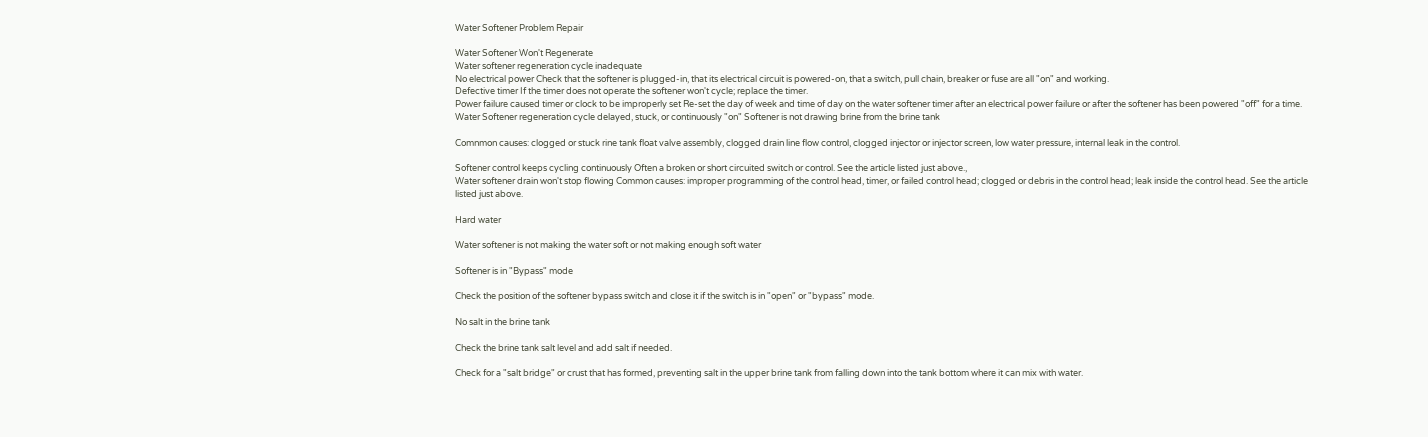Water Softener Problem Repair

Water Softener Won't Regenerate
Water softener regeneration cycle inadequate
No electrical power Check that the softener is plugged-in, that its electrical circuit is powered-on, that a switch, pull chain, breaker or fuse are all "on" and working.
Defective timer If the timer does not operate the softener won't cycle; replace the timer.
Power failure caused timer or clock to be improperly set Re-set the day of week and time of day on the water softener timer after an electrical power failure or after the softener has been powered "off" for a time.
Water Softener regeneration cycle delayed, stuck, or continuously "on" Softener is not drawing brine from the brine tank

Comnmon causes: clogged or stuck rine tank float valve assembly, clogged drain line flow control, clogged injector or injector screen, low water pressure, internal leak in the control.

Softener control keeps cycling continuously Often a broken or short circuited switch or control. See the article listed just above.,
Water softener drain won't stop flowing Common causes: improper programming of the control head, timer, or failed control head; clogged or debris in the control head; leak inside the control head. See the article listed just above.

Hard water

Water softener is not making the water soft or not making enough soft water

Softener is in "Bypass" mode

Check the position of the softener bypass switch and close it if the switch is in "open" or "bypass" mode.

No salt in the brine tank

Check the brine tank salt level and add salt if needed.

Check for a "salt bridge" or crust that has formed, preventing salt in the upper brine tank from falling down into the tank bottom where it can mix with water.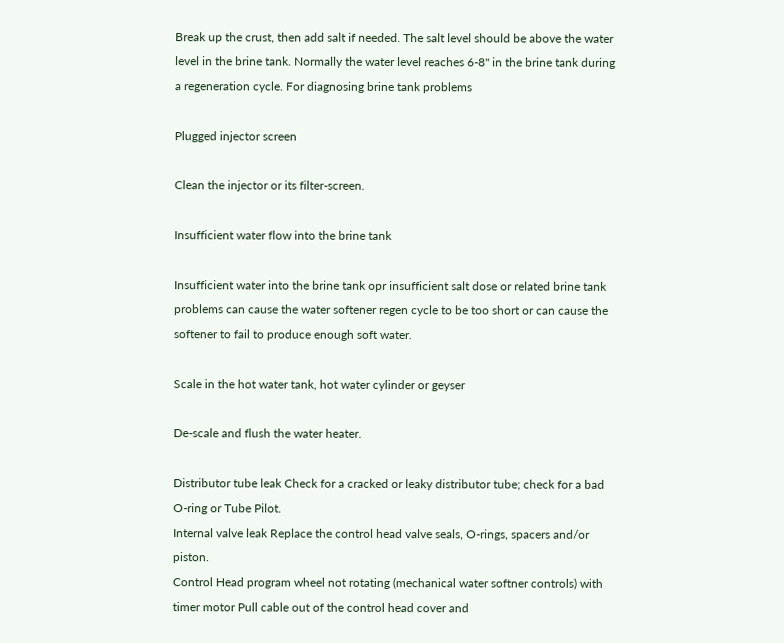Break up the crust, then add salt if needed. The salt level should be above the water level in the brine tank. Normally the water level reaches 6-8" in the brine tank during a regeneration cycle. For diagnosing brine tank problems

Plugged injector screen

Clean the injector or its filter-screen.

Insufficient water flow into the brine tank

Insufficient water into the brine tank opr insufficient salt dose or related brine tank problems can cause the water softener regen cycle to be too short or can cause the softener to fail to produce enough soft water.

Scale in the hot water tank, hot water cylinder or geyser

De-scale and flush the water heater.

Distributor tube leak Check for a cracked or leaky distributor tube; check for a bad O-ring or Tube Pilot.
Internal valve leak Replace the control head valve seals, O-rings, spacers and/or piston.
Control Head program wheel not rotating (mechanical water softner controls) with timer motor Pull cable out of the control head cover and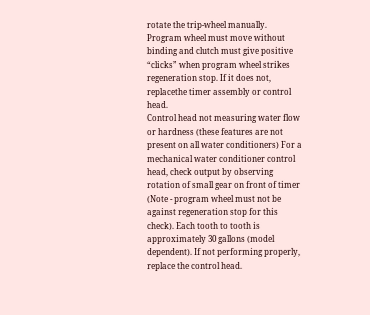rotate the trip-wheel manually. Program wheel must move without binding and clutch must give positive “clicks” when program wheel strikes regeneration stop. If it does not, replacethe timer assembly or control head.
Control head not measuring water flow or hardness (these features are not present on all water conditioners) For a mechanical water conditioner control head, check output by observing rotation of small gear on front of timer (Note - program wheel must not be against regeneration stop for this check). Each tooth to tooth is approximately 30 gallons (model dependent). If not performing properly, replace the control head.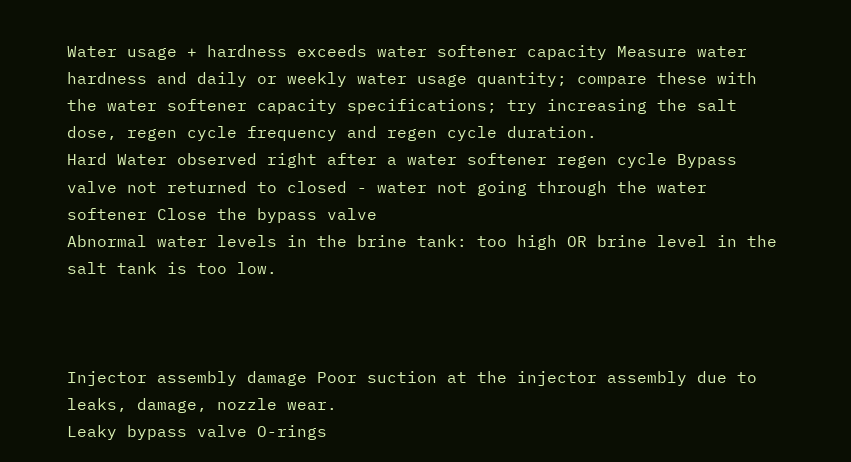Water usage + hardness exceeds water softener capacity Measure water hardness and daily or weekly water usage quantity; compare these with the water softener capacity specifications; try increasing the salt dose, regen cycle frequency and regen cycle duration.
Hard Water observed right after a water softener regen cycle Bypass valve not returned to closed - water not going through the water softener Close the bypass valve
Abnormal water levels in the brine tank: too high OR brine level in the salt tank is too low.



Injector assembly damage Poor suction at the injector assembly due to leaks, damage, nozzle wear.
Leaky bypass valve O-rings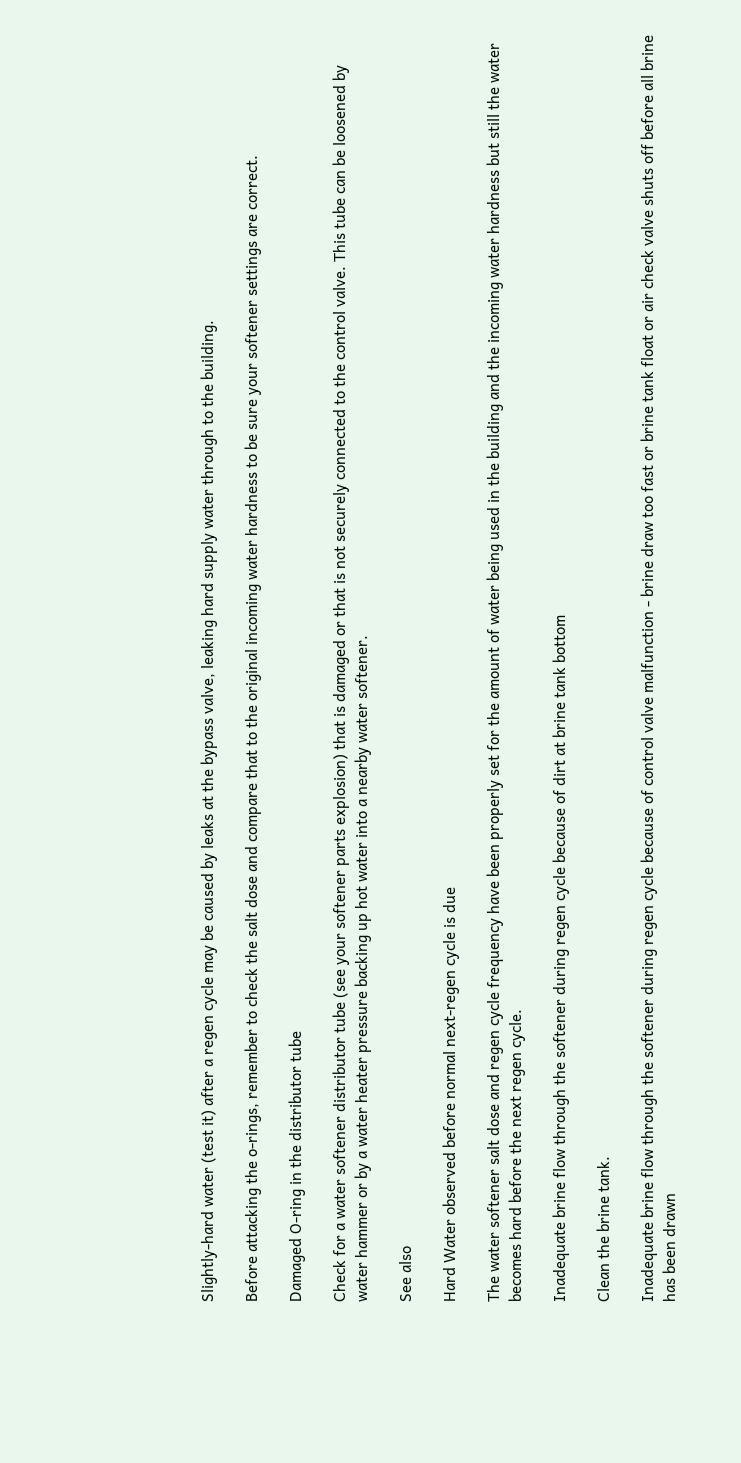Slightly-hard water (test it) after a regen cycle may be caused by leaks at the bypass valve, leaking hard supply water through to the building.

Before attacking the o-rings, remember to check the salt dose and compare that to the original incoming water hardness to be sure your softener settings are correct.

Damaged O-ring in the distributor tube

Check for a water softener distributor tube (see your softener parts explosion) that is damaged or that is not securely connected to the control valve. This tube can be loosened by water hammer or by a water heater pressure backing up hot water into a nearby water softener.

See also

Hard Water observed before normal next-regen cycle is due

The water softener salt dose and regen cycle frequency have been properly set for the amount of water being used in the building and the incoming water hardness but still the water becomes hard before the next regen cycle.

Inadequate brine flow through the softener during regen cycle because of dirt at brine tank bottom

Clean the brine tank.

Inadequate brine flow through the softener during regen cycle because of control valve malfunction - brine draw too fast or brine tank float or air check valve shuts off before all brine has been drawn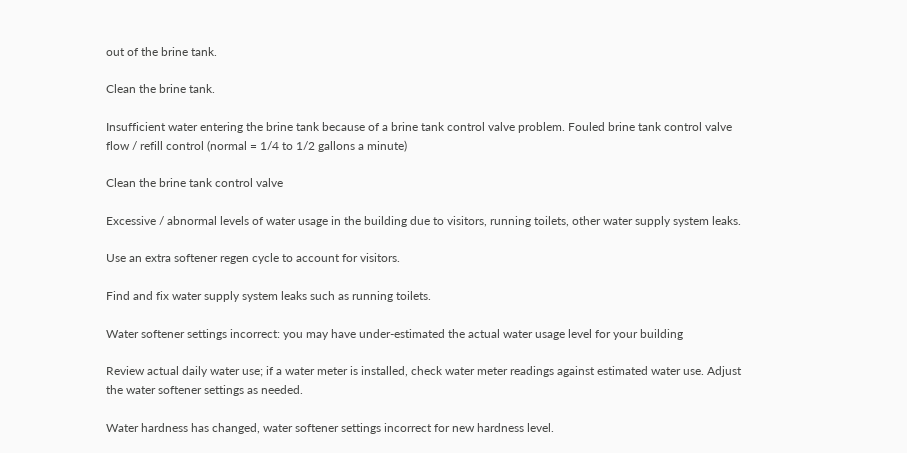out of the brine tank.

Clean the brine tank.

Insufficient water entering the brine tank because of a brine tank control valve problem. Fouled brine tank control valve flow / refill control (normal = 1/4 to 1/2 gallons a minute)

Clean the brine tank control valve

Excessive / abnormal levels of water usage in the building due to visitors, running toilets, other water supply system leaks.

Use an extra softener regen cycle to account for visitors.

Find and fix water supply system leaks such as running toilets.

Water softener settings incorrect: you may have under-estimated the actual water usage level for your building

Review actual daily water use; if a water meter is installed, check water meter readings against estimated water use. Adjust the water softener settings as needed.

Water hardness has changed, water softener settings incorrect for new hardness level.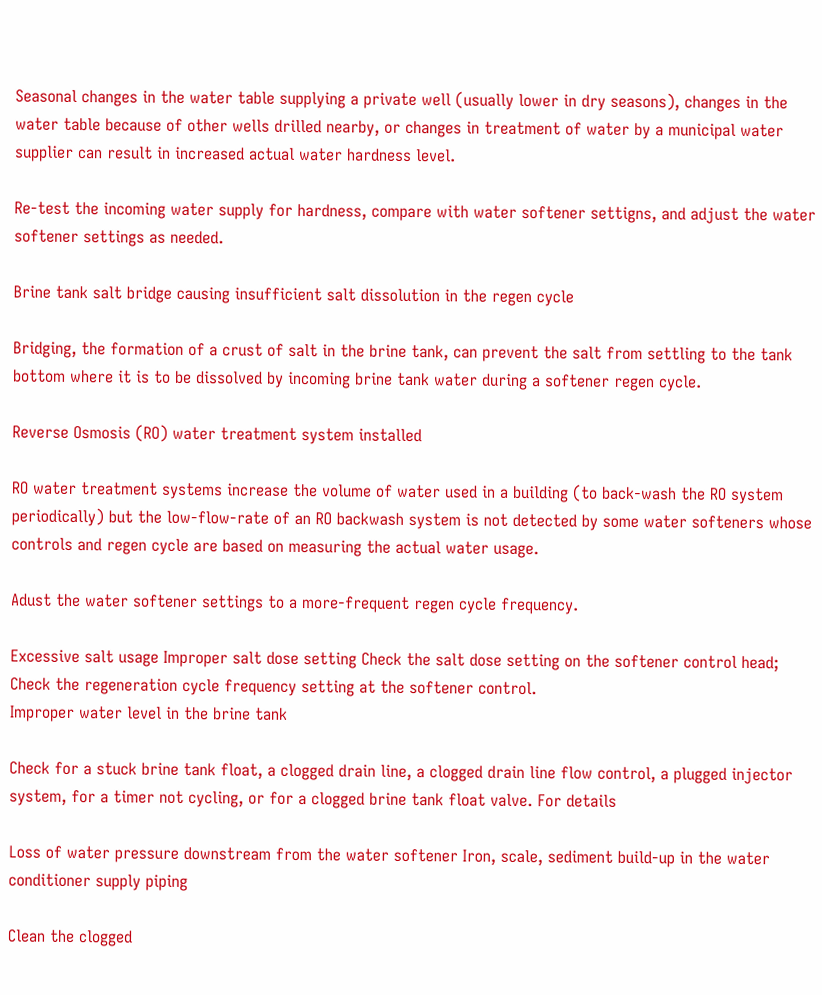Seasonal changes in the water table supplying a private well (usually lower in dry seasons), changes in the water table because of other wells drilled nearby, or changes in treatment of water by a municipal water supplier can result in increased actual water hardness level.

Re-test the incoming water supply for hardness, compare with water softener settigns, and adjust the water softener settings as needed.

Brine tank salt bridge causing insufficient salt dissolution in the regen cycle

Bridging, the formation of a crust of salt in the brine tank, can prevent the salt from settling to the tank bottom where it is to be dissolved by incoming brine tank water during a softener regen cycle.

Reverse Osmosis (RO) water treatment system installed

RO water treatment systems increase the volume of water used in a building (to back-wash the RO system periodically) but the low-flow-rate of an RO backwash system is not detected by some water softeners whose controls and regen cycle are based on measuring the actual water usage.

Adust the water softener settings to a more-frequent regen cycle frequency.

Excessive salt usage Improper salt dose setting Check the salt dose setting on the softener control head;
Check the regeneration cycle frequency setting at the softener control.
Improper water level in the brine tank

Check for a stuck brine tank float, a clogged drain line, a clogged drain line flow control, a plugged injector system, for a timer not cycling, or for a clogged brine tank float valve. For details

Loss of water pressure downstream from the water softener Iron, scale, sediment build-up in the water conditioner supply piping

Clean the clogged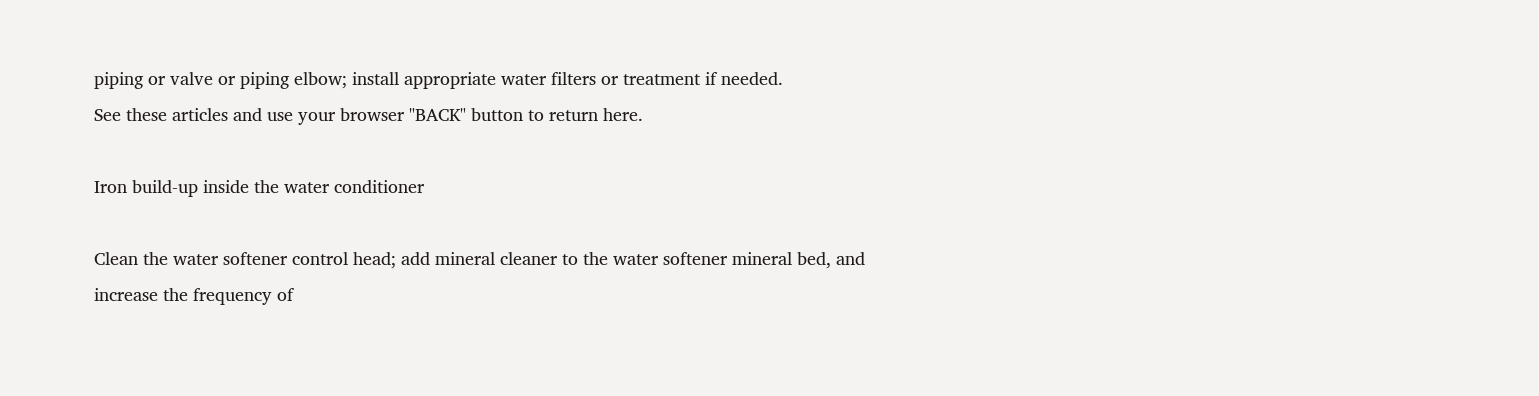piping or valve or piping elbow; install appropriate water filters or treatment if needed.
See these articles and use your browser "BACK" button to return here.

Iron build-up inside the water conditioner

Clean the water softener control head; add mineral cleaner to the water softener mineral bed, and increase the frequency of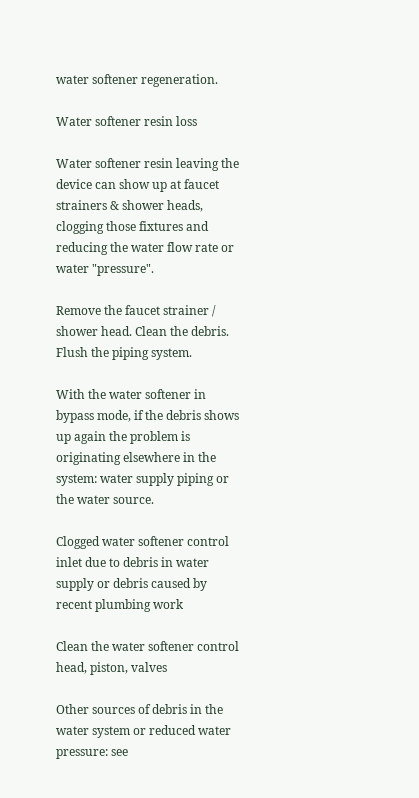water softener regeneration.

Water softener resin loss

Water softener resin leaving the device can show up at faucet strainers & shower heads, clogging those fixtures and reducing the water flow rate or water "pressure".

Remove the faucet strainer / shower head. Clean the debris. Flush the piping system.

With the water softener in bypass mode, if the debris shows up again the problem is originating elsewhere in the system: water supply piping or the water source.

Clogged water softener control inlet due to debris in water supply or debris caused by recent plumbing work

Clean the water softener control head, piston, valves

Other sources of debris in the water system or reduced water pressure: see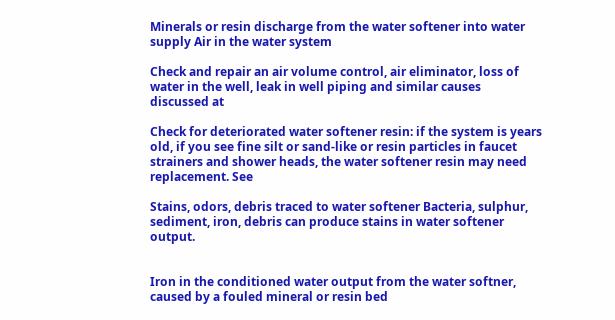Minerals or resin discharge from the water softener into water supply Air in the water system

Check and repair an air volume control, air eliminator, loss of water in the well, leak in well piping and similar causes discussed at

Check for deteriorated water softener resin: if the system is years old, if you see fine silt or sand-like or resin particles in faucet strainers and shower heads, the water softener resin may need replacement. See

Stains, odors, debris traced to water softener Bacteria, sulphur, sediment, iron, debris can produce stains in water softener output.


Iron in the conditioned water output from the water softner, caused by a fouled mineral or resin bed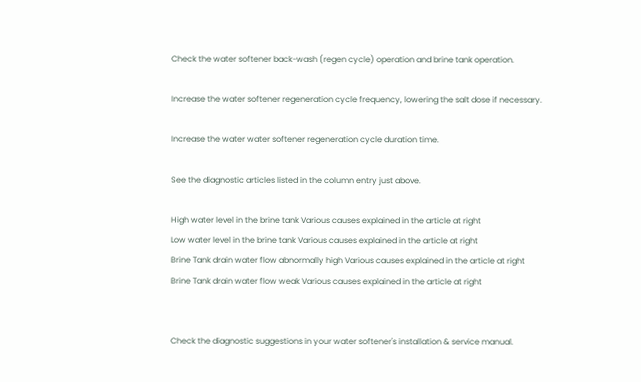Check the water softener back-wash (regen cycle) operation and brine tank operation.

Increase the water softener regeneration cycle frequency, lowering the salt dose if necessary.

Increase the water water softener regeneration cycle duration time.

See the diagnostic articles listed in the column entry just above.

High water level in the brine tank Various causes explained in the article at right
Low water level in the brine tank Various causes explained in the article at right
Brine Tank drain water flow abnormally high Various causes explained in the article at right
Brine Tank drain water flow weak Various causes explained in the article at right


Check the diagnostic suggestions in your water softener's installation & service manual.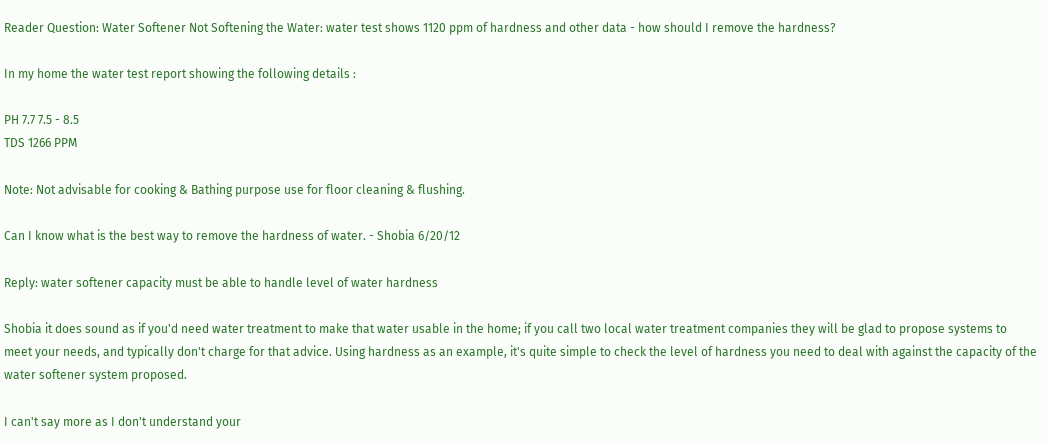Reader Question: Water Softener Not Softening the Water: water test shows 1120 ppm of hardness and other data - how should I remove the hardness?

In my home the water test report showing the following details :

PH 7.7 7.5 - 8.5
TDS 1266 PPM

Note: Not advisable for cooking & Bathing purpose use for floor cleaning & flushing.

Can I know what is the best way to remove the hardness of water. - Shobia 6/20/12

Reply: water softener capacity must be able to handle level of water hardness

Shobia it does sound as if you'd need water treatment to make that water usable in the home; if you call two local water treatment companies they will be glad to propose systems to meet your needs, and typically don't charge for that advice. Using hardness as an example, it's quite simple to check the level of hardness you need to deal with against the capacity of the water softener system proposed.

I can't say more as I don't understand your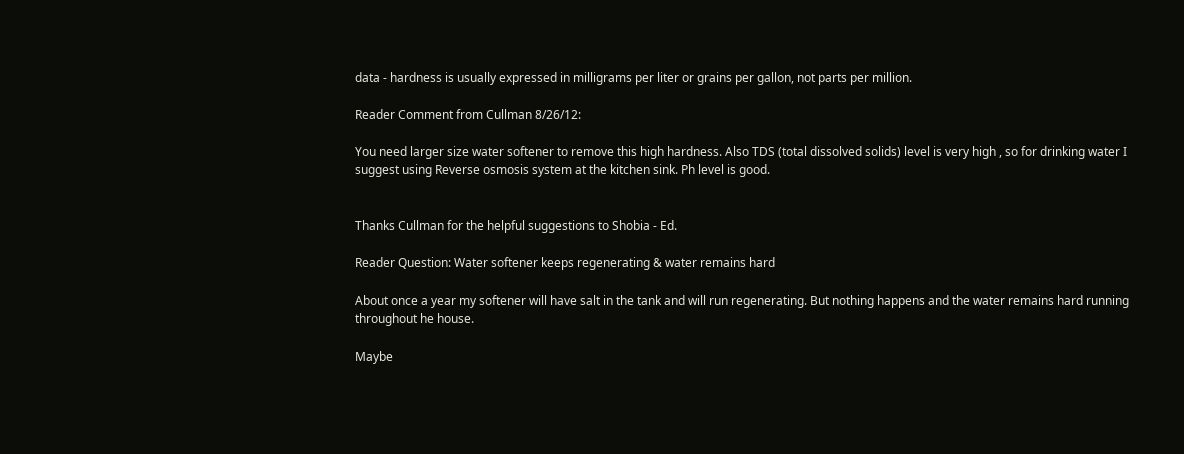data - hardness is usually expressed in milligrams per liter or grains per gallon, not parts per million.

Reader Comment from Cullman 8/26/12:

You need larger size water softener to remove this high hardness. Also TDS (total dissolved solids) level is very high , so for drinking water I suggest using Reverse osmosis system at the kitchen sink. Ph level is good.


Thanks Cullman for the helpful suggestions to Shobia - Ed.

Reader Question: Water softener keeps regenerating & water remains hard

About once a year my softener will have salt in the tank and will run regenerating. But nothing happens and the water remains hard running throughout he house.

Maybe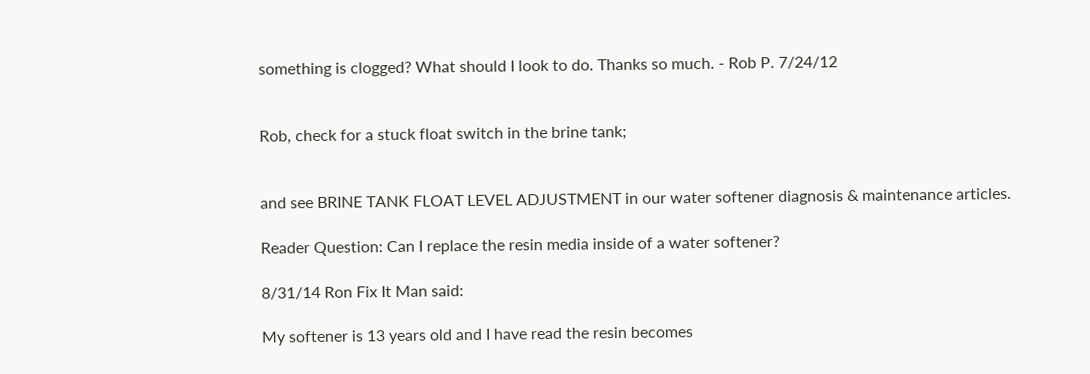something is clogged? What should I look to do. Thanks so much. - Rob P. 7/24/12


Rob, check for a stuck float switch in the brine tank;


and see BRINE TANK FLOAT LEVEL ADJUSTMENT in our water softener diagnosis & maintenance articles.

Reader Question: Can I replace the resin media inside of a water softener?

8/31/14 Ron Fix It Man said:

My softener is 13 years old and I have read the resin becomes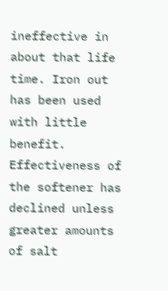ineffective in about that life time. Iron out has been used with little benefit. Effectiveness of the softener has declined unless greater amounts of salt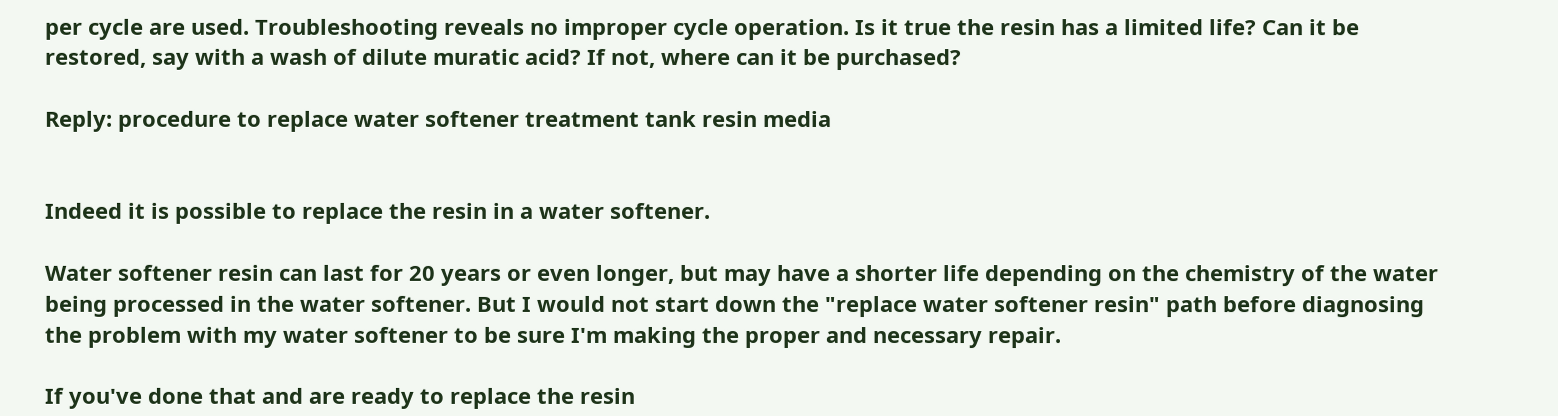per cycle are used. Troubleshooting reveals no improper cycle operation. Is it true the resin has a limited life? Can it be restored, say with a wash of dilute muratic acid? If not, where can it be purchased?

Reply: procedure to replace water softener treatment tank resin media


Indeed it is possible to replace the resin in a water softener.

Water softener resin can last for 20 years or even longer, but may have a shorter life depending on the chemistry of the water being processed in the water softener. But I would not start down the "replace water softener resin" path before diagnosing the problem with my water softener to be sure I'm making the proper and necessary repair.

If you've done that and are ready to replace the resin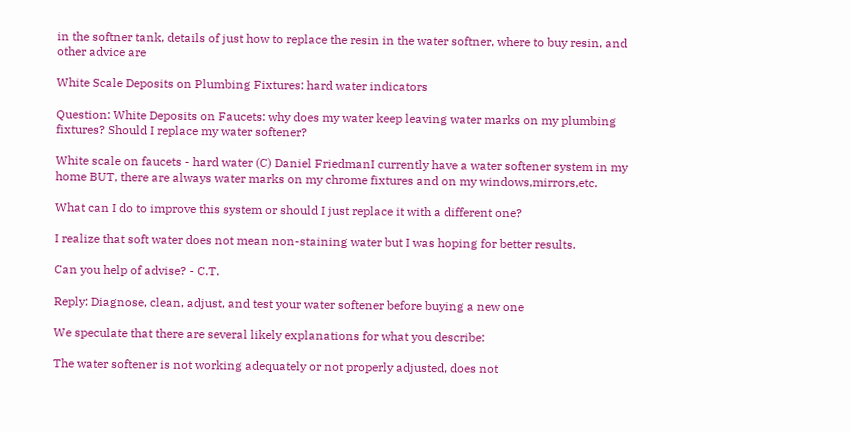in the softner tank, details of just how to replace the resin in the water softner, where to buy resin, and other advice are

White Scale Deposits on Plumbing Fixtures: hard water indicators

Question: White Deposits on Faucets: why does my water keep leaving water marks on my plumbing fixtures? Should I replace my water softener?

White scale on faucets - hard water (C) Daniel FriedmanI currently have a water softener system in my home BUT, there are always water marks on my chrome fixtures and on my windows,mirrors,etc.

What can I do to improve this system or should I just replace it with a different one?

I realize that soft water does not mean non-staining water but I was hoping for better results.

Can you help of advise? - C.T.

Reply: Diagnose, clean, adjust, and test your water softener before buying a new one

We speculate that there are several likely explanations for what you describe:

The water softener is not working adequately or not properly adjusted, does not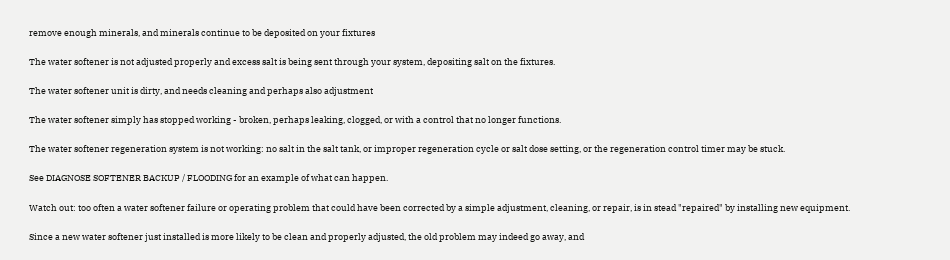remove enough minerals, and minerals continue to be deposited on your fixtures

The water softener is not adjusted properly and excess salt is being sent through your system, depositing salt on the fixtures.

The water softener unit is dirty, and needs cleaning and perhaps also adjustment

The water softener simply has stopped working - broken, perhaps leaking, clogged, or with a control that no longer functions.

The water softener regeneration system is not working: no salt in the salt tank, or improper regeneration cycle or salt dose setting, or the regeneration control timer may be stuck.

See DIAGNOSE SOFTENER BACKUP / FLOODING for an example of what can happen.

Watch out: too often a water softener failure or operating problem that could have been corrected by a simple adjustment, cleaning, or repair, is in stead "repaired" by installing new equipment.

Since a new water softener just installed is more likely to be clean and properly adjusted, the old problem may indeed go away, and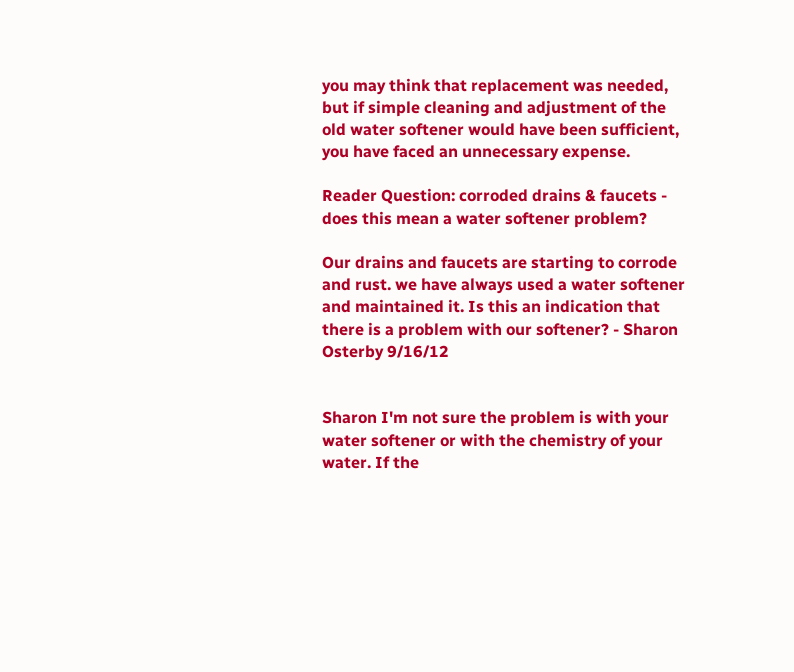you may think that replacement was needed, but if simple cleaning and adjustment of the old water softener would have been sufficient, you have faced an unnecessary expense.

Reader Question: corroded drains & faucets - does this mean a water softener problem?

Our drains and faucets are starting to corrode and rust. we have always used a water softener and maintained it. Is this an indication that there is a problem with our softener? - Sharon Osterby 9/16/12


Sharon I'm not sure the problem is with your water softener or with the chemistry of your water. If the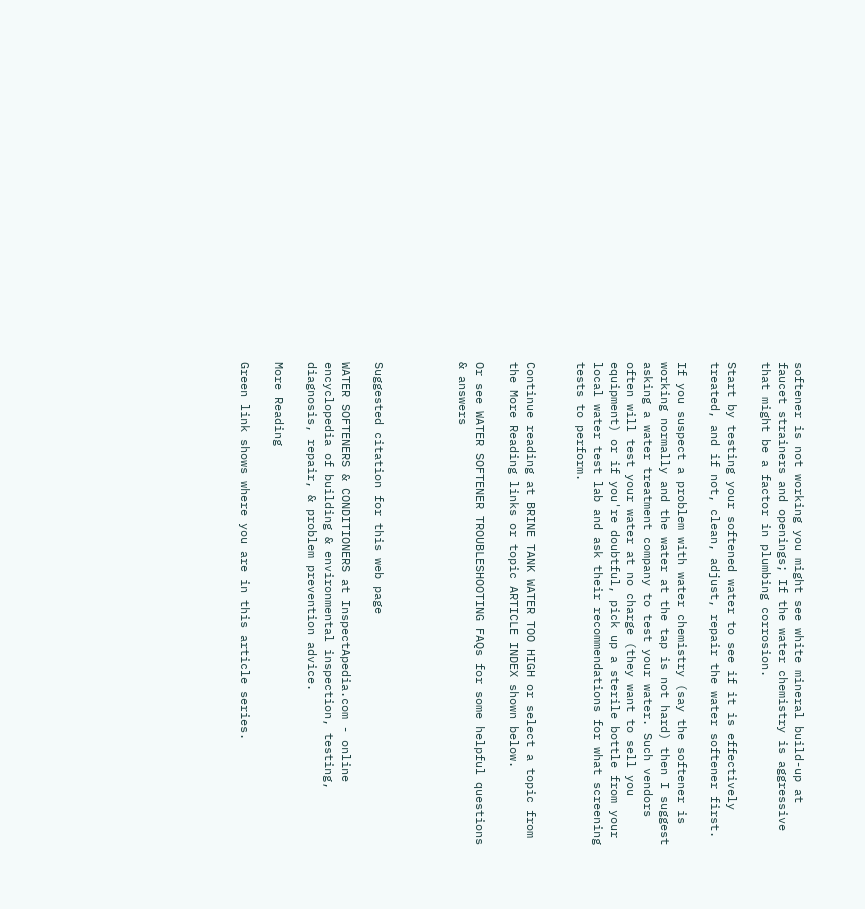softener is not working you might see white mineral build-up at faucet strainers and openings; If the water chemistry is aggressive that might be a factor in plumbing corrosion.

Start by testing your softened water to see if it is effectively treated, and if not, clean, adjust, repair the water softener first.

If you suspect a problem with water chemistry (say the softener is working normally and the water at the tap is not hard) then I suggest asking a water treatment company to test your water. Such vendors often will test your water at no charge (they want to sell you equipment) or if you're doubtful, pick up a sterile bottle from your local water test lab and ask their recommendations for what screening tests to perform.


Continue reading at BRINE TANK WATER TOO HIGH or select a topic from the More Reading links or topic ARTICLE INDEX shown below.

Or see WATER SOFTENER TROUBLESHOOTING FAQs for some helpful questions & answers




Suggested citation for this web page

WATER SOFTENERS & CONDITIONERS at InspectApedia.com - online encyclopedia of building & environmental inspection, testing, diagnosis, repair, & problem prevention advice.

More Reading

Green link shows where you are in this article series.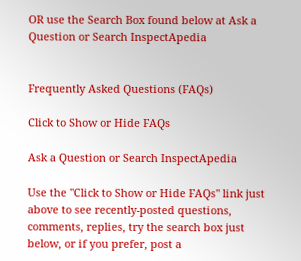OR use the Search Box found below at Ask a Question or Search InspectApedia


Frequently Asked Questions (FAQs)

Click to Show or Hide FAQs

Ask a Question or Search InspectApedia

Use the "Click to Show or Hide FAQs" link just above to see recently-posted questions, comments, replies, try the search box just below, or if you prefer, post a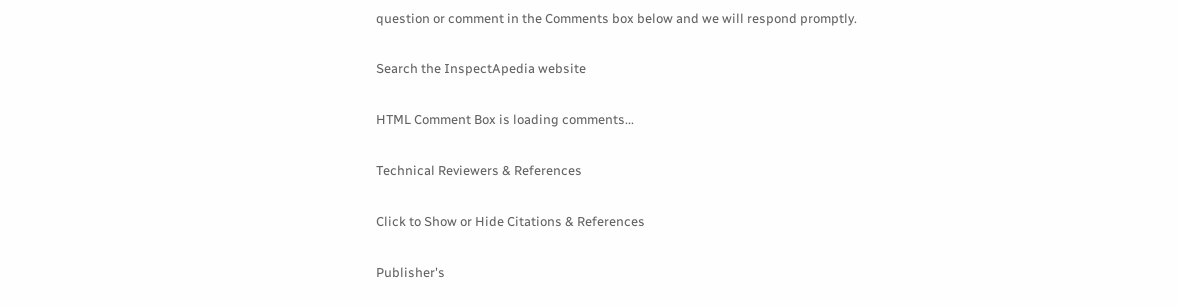question or comment in the Comments box below and we will respond promptly.

Search the InspectApedia website

HTML Comment Box is loading comments...

Technical Reviewers & References

Click to Show or Hide Citations & References

Publisher's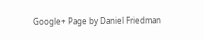Google+ Page by Daniel Friedman